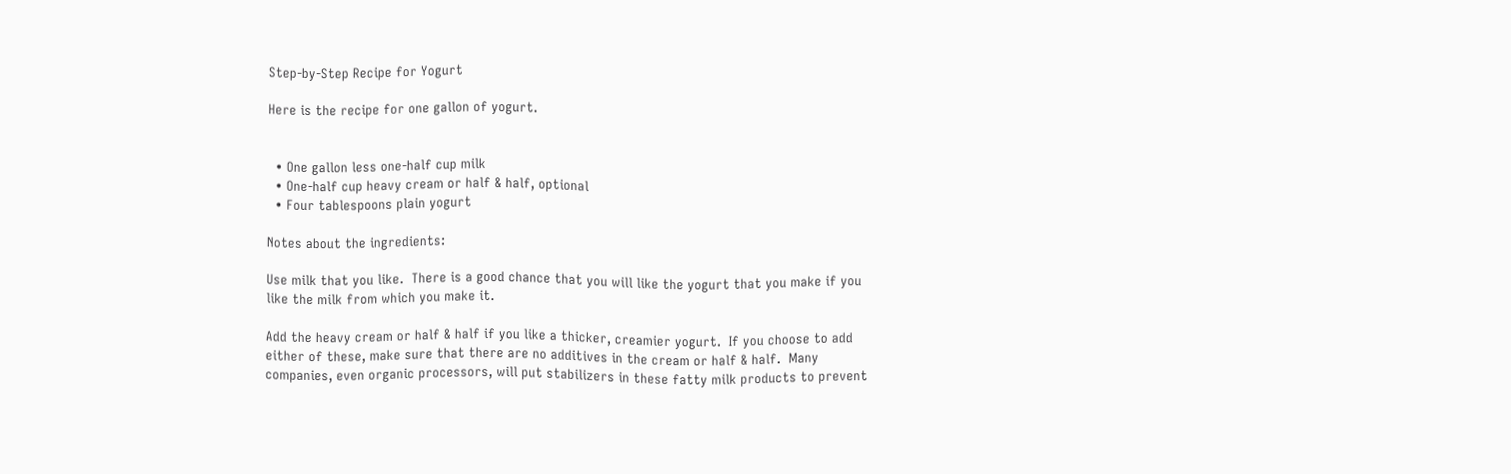Step-by-Step Recipe for Yogurt

Here is the recipe for one gallon of yogurt.


  • One gallon less one-half cup milk
  • One-half cup heavy cream or half & half, optional
  • Four tablespoons plain yogurt

Notes about the ingredients:

Use milk that you like.  There is a good chance that you will like the yogurt that you make if you like the milk from which you make it.

Add the heavy cream or half & half if you like a thicker, creamier yogurt.  If you choose to add either of these, make sure that there are no additives in the cream or half & half.  Many companies, even organic processors, will put stabilizers in these fatty milk products to prevent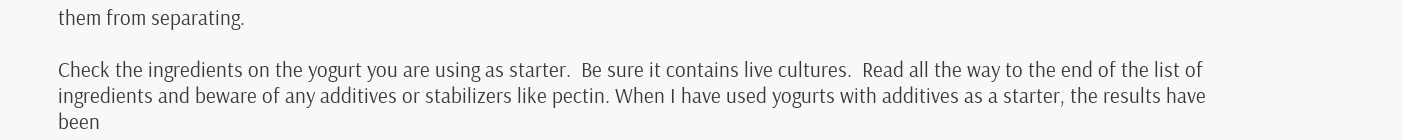them from separating.

Check the ingredients on the yogurt you are using as starter.  Be sure it contains live cultures.  Read all the way to the end of the list of ingredients and beware of any additives or stabilizers like pectin. When I have used yogurts with additives as a starter, the results have been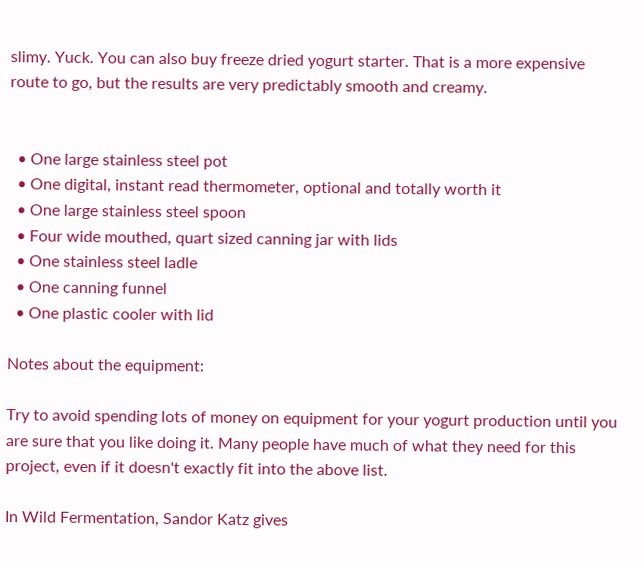slimy. Yuck. You can also buy freeze dried yogurt starter. That is a more expensive route to go, but the results are very predictably smooth and creamy.


  • One large stainless steel pot
  • One digital, instant read thermometer, optional and totally worth it
  • One large stainless steel spoon
  • Four wide mouthed, quart sized canning jar with lids
  • One stainless steel ladle
  • One canning funnel
  • One plastic cooler with lid

Notes about the equipment:

Try to avoid spending lots of money on equipment for your yogurt production until you are sure that you like doing it. Many people have much of what they need for this project, even if it doesn't exactly fit into the above list.

In Wild Fermentation, Sandor Katz gives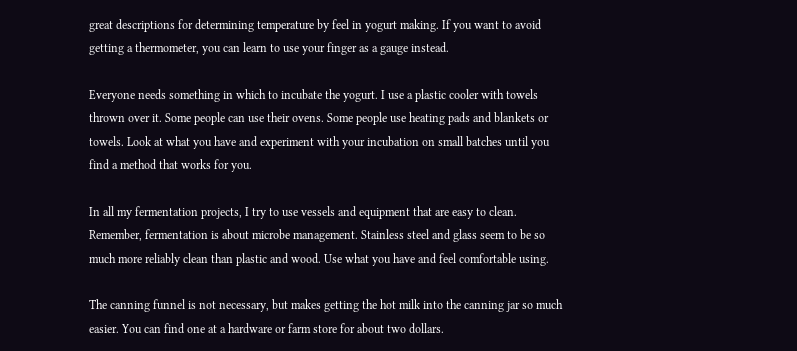great descriptions for determining temperature by feel in yogurt making. If you want to avoid getting a thermometer, you can learn to use your finger as a gauge instead.

Everyone needs something in which to incubate the yogurt. I use a plastic cooler with towels thrown over it. Some people can use their ovens. Some people use heating pads and blankets or towels. Look at what you have and experiment with your incubation on small batches until you find a method that works for you.

In all my fermentation projects, I try to use vessels and equipment that are easy to clean. Remember, fermentation is about microbe management. Stainless steel and glass seem to be so much more reliably clean than plastic and wood. Use what you have and feel comfortable using.

The canning funnel is not necessary, but makes getting the hot milk into the canning jar so much easier. You can find one at a hardware or farm store for about two dollars.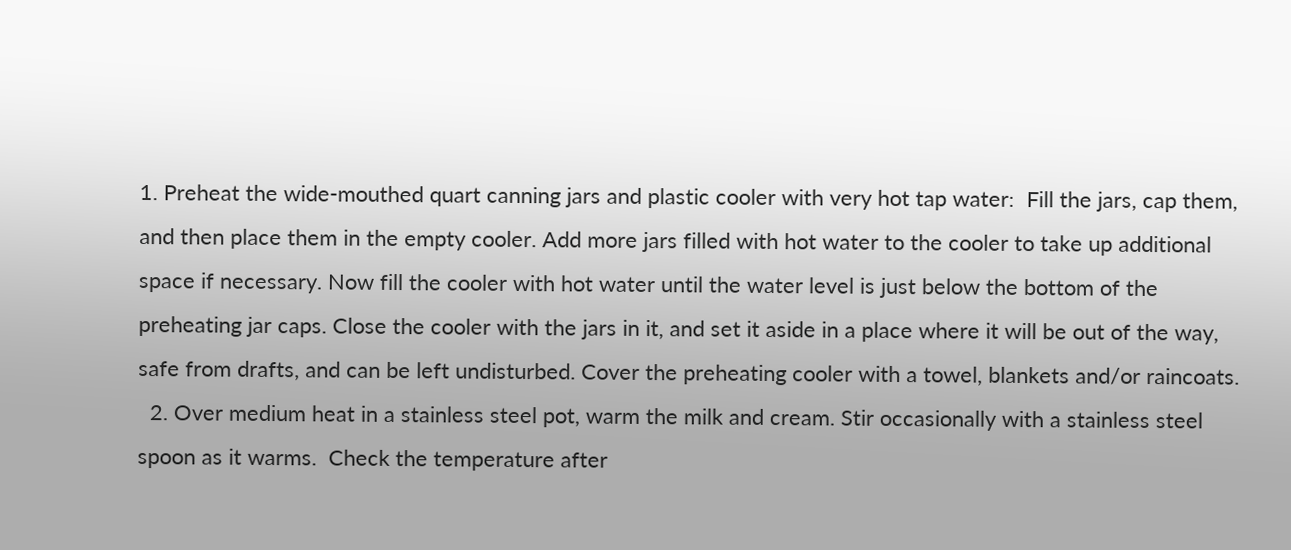1. Preheat the wide-mouthed quart canning jars and plastic cooler with very hot tap water:  Fill the jars, cap them, and then place them in the empty cooler. Add more jars filled with hot water to the cooler to take up additional space if necessary. Now fill the cooler with hot water until the water level is just below the bottom of the preheating jar caps. Close the cooler with the jars in it, and set it aside in a place where it will be out of the way, safe from drafts, and can be left undisturbed. Cover the preheating cooler with a towel, blankets and/or raincoats.
  2. Over medium heat in a stainless steel pot, warm the milk and cream. Stir occasionally with a stainless steel spoon as it warms.  Check the temperature after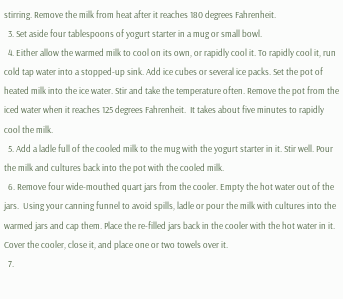stirring. Remove the milk from heat after it reaches 180 degrees Fahrenheit.
  3. Set aside four tablespoons of yogurt starter in a mug or small bowl.
  4. Either allow the warmed milk to cool on its own, or rapidly cool it. To rapidly cool it, run cold tap water into a stopped-up sink. Add ice cubes or several ice packs. Set the pot of heated milk into the ice water. Stir and take the temperature often. Remove the pot from the iced water when it reaches 125 degrees Fahrenheit.  It takes about five minutes to rapidly cool the milk.
  5. Add a ladle full of the cooled milk to the mug with the yogurt starter in it. Stir well. Pour the milk and cultures back into the pot with the cooled milk.
  6. Remove four wide-mouthed quart jars from the cooler. Empty the hot water out of the jars.  Using your canning funnel to avoid spills, ladle or pour the milk with cultures into the warmed jars and cap them. Place the re-filled jars back in the cooler with the hot water in it. Cover the cooler, close it, and place one or two towels over it.
  7.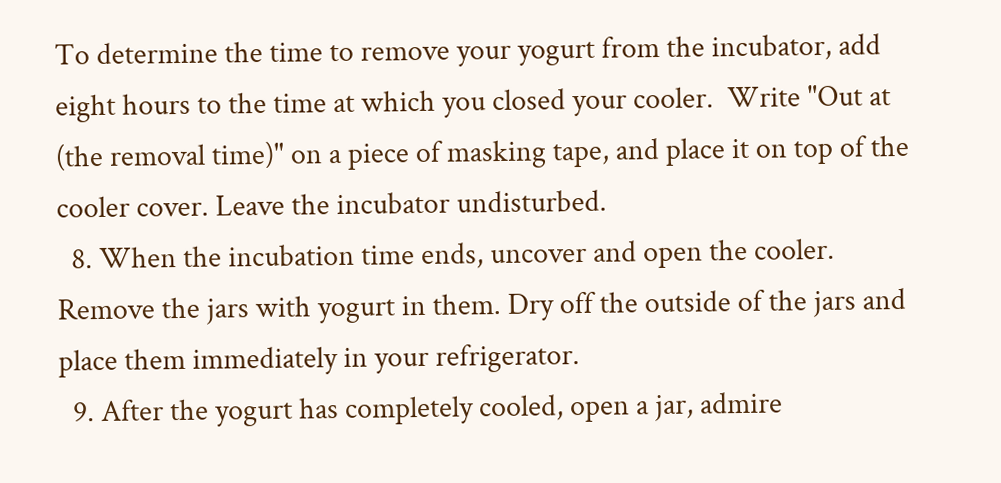To determine the time to remove your yogurt from the incubator, add eight hours to the time at which you closed your cooler.  Write "Out at (the removal time)" on a piece of masking tape, and place it on top of the cooler cover. Leave the incubator undisturbed.
  8. When the incubation time ends, uncover and open the cooler. Remove the jars with yogurt in them. Dry off the outside of the jars and place them immediately in your refrigerator.
  9. After the yogurt has completely cooled, open a jar, admire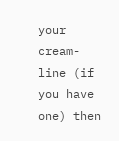your cream-line (if you have one) then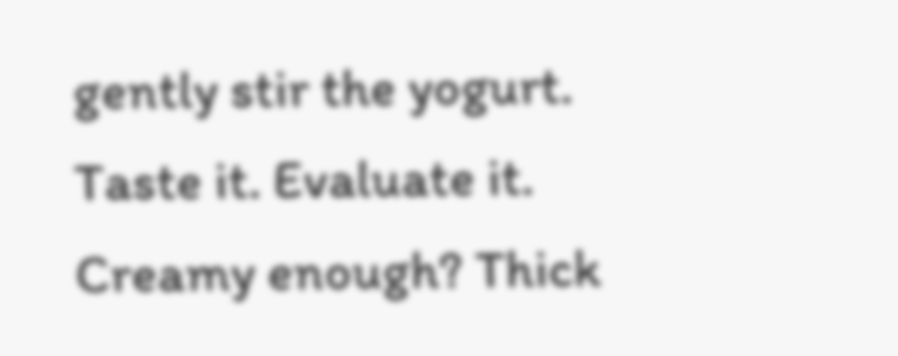gently stir the yogurt. Taste it. Evaluate it. Creamy enough? Thick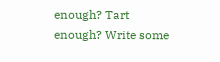enough? Tart enough? Write some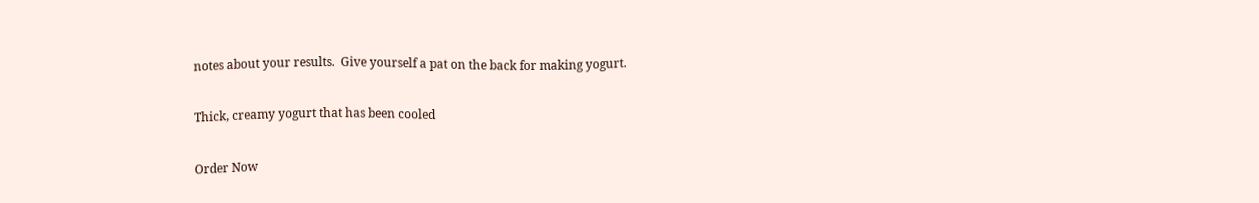notes about your results.  Give yourself a pat on the back for making yogurt.

Thick, creamy yogurt that has been cooled

Order Now